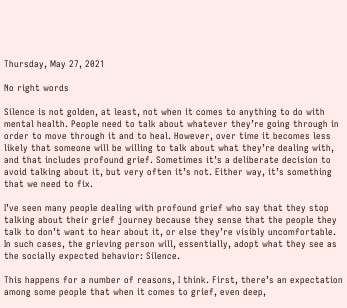Thursday, May 27, 2021

No right words

Silence is not golden, at least, not when it comes to anything to do with mental health. People need to talk about whatever they’re going through in order to move through it and to heal. However, over time it becomes less likely that someone will be willing to talk about what they’re dealing with, and that includes profound grief. Sometimes it’s a deliberate decision to avoid talking about it, but very often it’s not. Either way, it’s something that we need to fix.

I’ve seen many people dealing with profound grief who say that they stop talking about their grief journey because they sense that the people they talk to don’t want to hear about it, or else they’re visibly uncomfortable. In such cases, the grieving person will, essentially, adopt what they see as the socially expected behavior: Silence.

This happens for a number of reasons, I think. First, there’s an expectation among some people that when it comes to grief, even deep,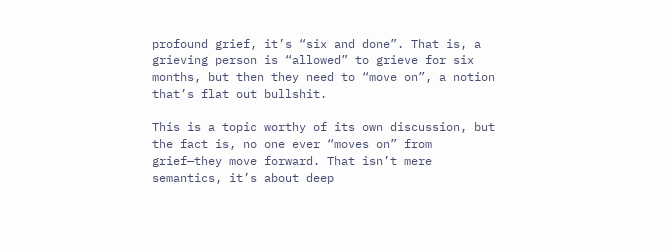profound grief, it’s “six and done”. That is, a grieving person is “allowed” to grieve for six months, but then they need to “move on”, a notion that’s flat out bullshit.

This is a topic worthy of its own discussion, but the fact is, no one ever “moves on” from grief—they move forward. That isn’t mere semantics, it’s about deep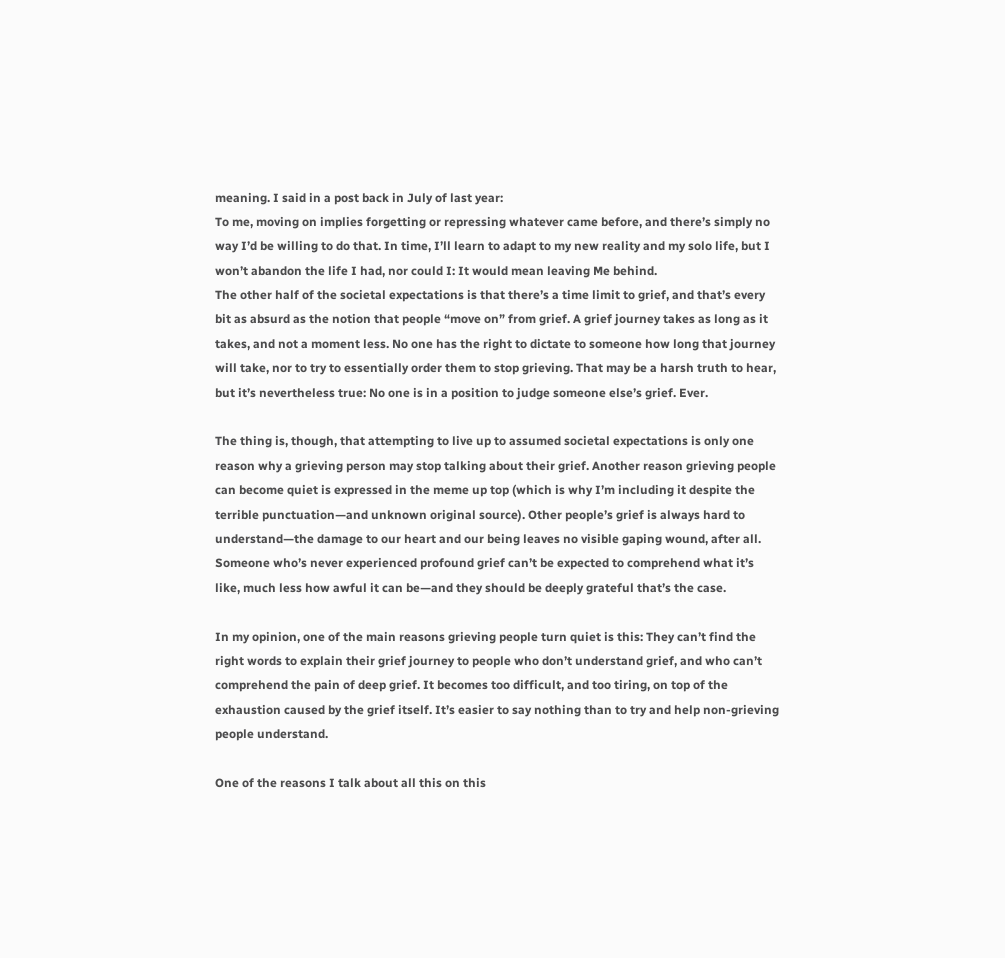meaning. I said in a post back in July of last year:
To me, moving on implies forgetting or repressing whatever came before, and there’s simply no way I’d be willing to do that. In time, I’ll learn to adapt to my new reality and my solo life, but I won’t abandon the life I had, nor could I: It would mean leaving Me behind.
The other half of the societal expectations is that there’s a time limit to grief, and that’s every bit as absurd as the notion that people “move on” from grief. A grief journey takes as long as it takes, and not a moment less. No one has the right to dictate to someone how long that journey will take, nor to try to essentially order them to stop grieving. That may be a harsh truth to hear, but it’s nevertheless true: No one is in a position to judge someone else’s grief. Ever.

The thing is, though, that attempting to live up to assumed societal expectations is only one reason why a grieving person may stop talking about their grief. Another reason grieving people can become quiet is expressed in the meme up top (which is why I’m including it despite the terrible punctuation—and unknown original source). Other people’s grief is always hard to understand—the damage to our heart and our being leaves no visible gaping wound, after all. Someone who’s never experienced profound grief can’t be expected to comprehend what it’s like, much less how awful it can be—and they should be deeply grateful that’s the case.

In my opinion, one of the main reasons grieving people turn quiet is this: They can’t find the right words to explain their grief journey to people who don’t understand grief, and who can’t comprehend the pain of deep grief. It becomes too difficult, and too tiring, on top of the exhaustion caused by the grief itself. It’s easier to say nothing than to try and help non-grieving people understand.

One of the reasons I talk about all this on this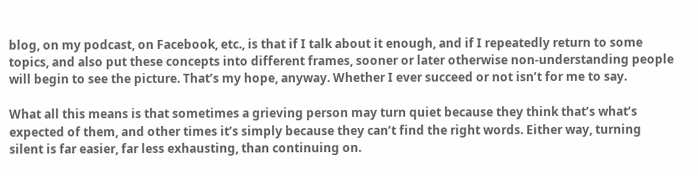blog, on my podcast, on Facebook, etc., is that if I talk about it enough, and if I repeatedly return to some topics, and also put these concepts into different frames, sooner or later otherwise non-understanding people will begin to see the picture. That’s my hope, anyway. Whether I ever succeed or not isn’t for me to say.

What all this means is that sometimes a grieving person may turn quiet because they think that’s what’s expected of them, and other times it’s simply because they can’t find the right words. Either way, turning silent is far easier, far less exhausting, than continuing on.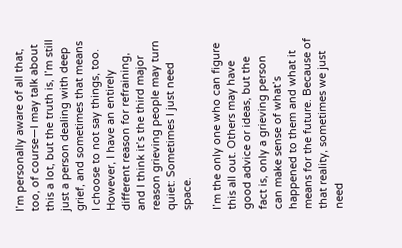I’m personally aware of all that, too, of course—I may talk about this a lot, but the truth is, I’m still just a person dealing with deep grief, and sometimes that means I choose to not say things, too. However, I have an entirely different reason for refraining, and I think it’s the third major reason grieving people may turn quiet: Sometimes I just need space.

I’m the only one who can figure this all out. Others may have good advice or ideas, but the fact is, only a grieving person can make sense of what’s happened to them and what it means for the future. Because of that reality, sometimes we just need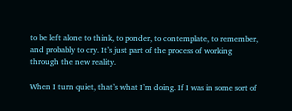to be left alone to think, to ponder, to contemplate, to remember, and probably to cry. It’s just part of the process of working through the new reality.

When I turn quiet, that’s what I’m doing. If I was in some sort of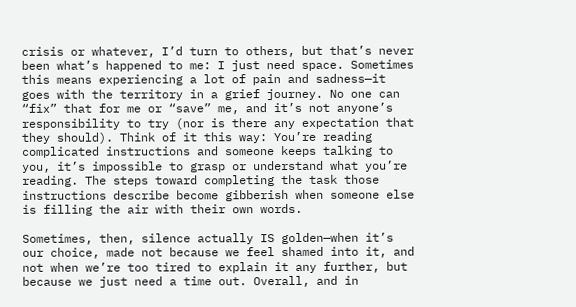crisis or whatever, I’d turn to others, but that’s never been what’s happened to me: I just need space. Sometimes this means experiencing a lot of pain and sadness—it goes with the territory in a grief journey. No one can “fix” that for me or “save” me, and it’s not anyone’s responsibility to try (nor is there any expectation that they should). Think of it this way: You’re reading complicated instructions and someone keeps talking to you, it’s impossible to grasp or understand what you’re reading. The steps toward completing the task those instructions describe become gibberish when someone else is filling the air with their own words.

Sometimes, then, silence actually IS golden—when it’s our choice, made not because we feel shamed into it, and not when we’re too tired to explain it any further, but because we just need a time out. Overall, and in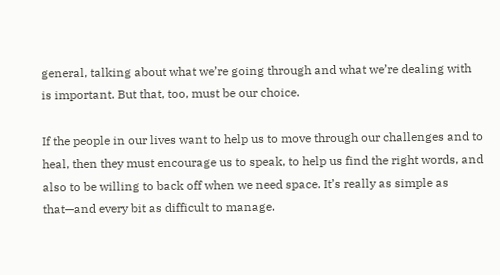general, talking about what we’re going through and what we’re dealing with is important. But that, too, must be our choice.

If the people in our lives want to help us to move through our challenges and to heal, then they must encourage us to speak, to help us find the right words, and also to be willing to back off when we need space. It’s really as simple as that—and every bit as difficult to manage.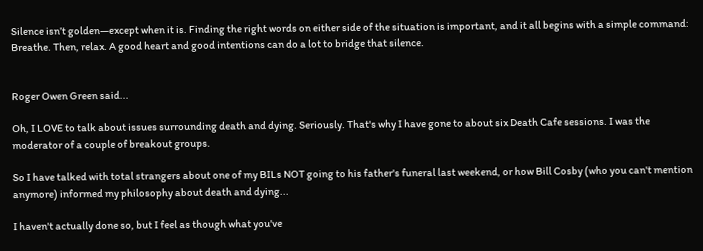Silence isn’t golden—except when it is. Finding the right words on either side of the situation is important, and it all begins with a simple command: Breathe. Then, relax. A good heart and good intentions can do a lot to bridge that silence.


Roger Owen Green said...

Oh, I LOVE to talk about issues surrounding death and dying. Seriously. That's why I have gone to about six Death Cafe sessions. I was the moderator of a couple of breakout groups.

So I have talked with total strangers about one of my BILs NOT going to his father's funeral last weekend, or how Bill Cosby (who you can't mention anymore) informed my philosophy about death and dying...

I haven't actually done so, but I feel as though what you've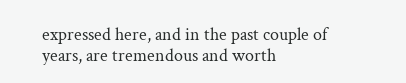expressed here, and in the past couple of years, are tremendous and worth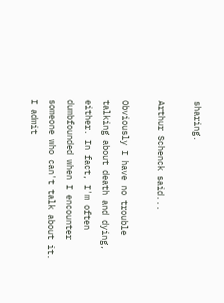sharing.

Arthur Schenck said...

Obviously I have no trouble talking about death and dying, either. In fact, I'm often dumbfounded when I encounter someone who can't talk about it. I admit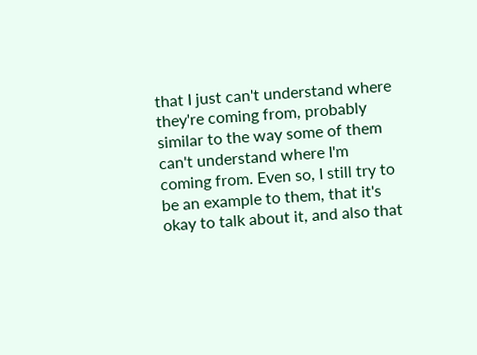that I just can't understand where they're coming from, probably similar to the way some of them can't understand where I'm coming from. Even so, I still try to be an example to them, that it's okay to talk about it, and also that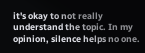it's okay to not really understand the topic. In my opinion, silence helps no one.